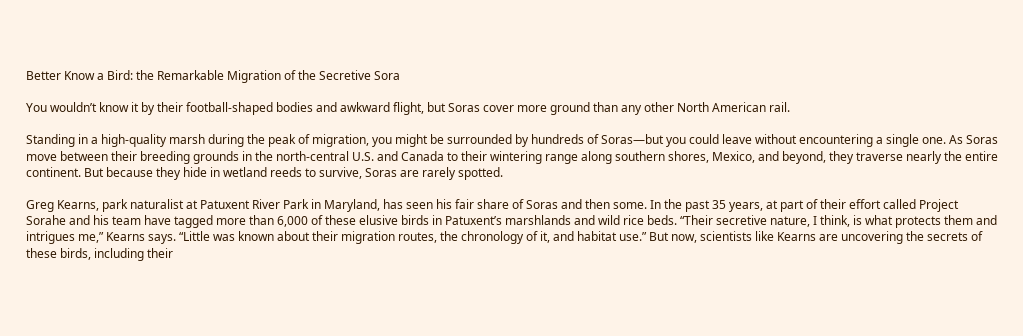Better Know a Bird: the Remarkable Migration of the Secretive Sora

You wouldn’t know it by their football-shaped bodies and awkward flight, but Soras cover more ground than any other North American rail.

Standing in a high-quality marsh during the peak of migration, you might be surrounded by hundreds of Soras—but you could leave without encountering a single one. As Soras move between their breeding grounds in the north-central U.S. and Canada to their wintering range along southern shores, Mexico, and beyond, they traverse nearly the entire continent. But because they hide in wetland reeds to survive, Soras are rarely spotted.

Greg Kearns, park naturalist at Patuxent River Park in Maryland, has seen his fair share of Soras and then some. In the past 35 years, at part of their effort called Project Sorahe and his team have tagged more than 6,000 of these elusive birds in Patuxent’s marshlands and wild rice beds. “Their secretive nature, I think, is what protects them and intrigues me,” Kearns says. “Little was known about their migration routes, the chronology of it, and habitat use.” But now, scientists like Kearns are uncovering the secrets of these birds, including their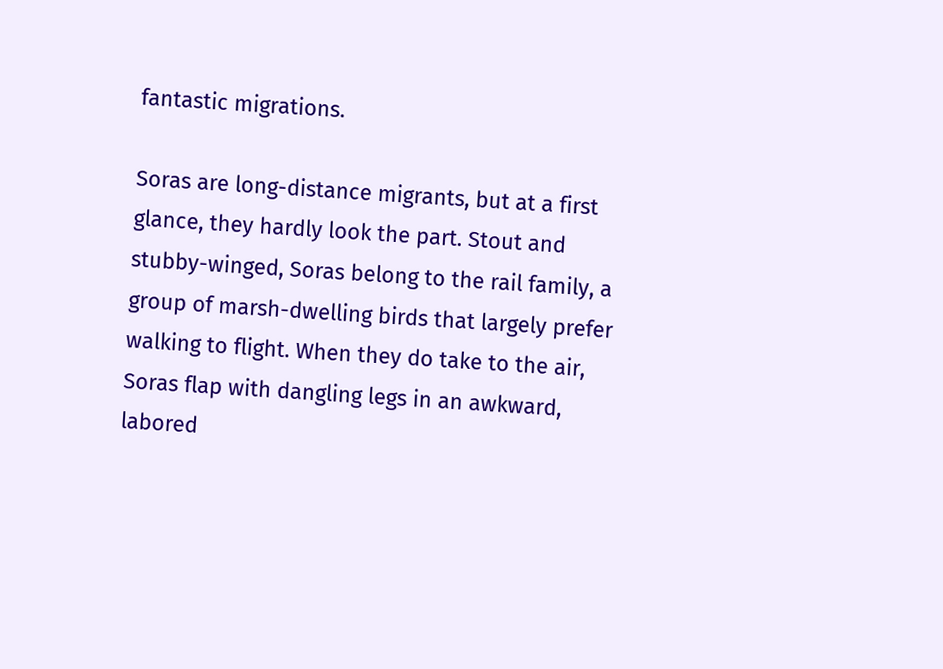fantastic migrations.

Soras are long-distance migrants, but at a first glance, they hardly look the part. Stout and stubby-winged, Soras belong to the rail family, a group of marsh-dwelling birds that largely prefer walking to flight. When they do take to the air, Soras flap with dangling legs in an awkward, labored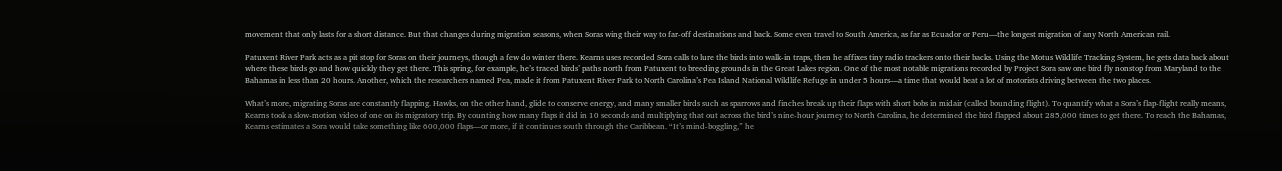movement that only lasts for a short distance. But that changes during migration seasons, when Soras wing their way to far-off destinations and back. Some even travel to South America, as far as Ecuador or Peru—the longest migration of any North American rail.

Patuxent River Park acts as a pit stop for Soras on their journeys, though a few do winter there. Kearns uses recorded Sora calls to lure the birds into walk-in traps, then he affixes tiny radio trackers onto their backs. Using the Motus Wildlife Tracking System, he gets data back about where these birds go and how quickly they get there. This spring, for example, he’s traced birds’ paths north from Patuxent to breeding grounds in the Great Lakes region. One of the most notable migrations recorded by Project Sora saw one bird fly nonstop from Maryland to the Bahamas in less than 20 hours. Another, which the researchers named Pea, made it from Patuxent River Park to North Carolina’s Pea Island National Wildlife Refuge in under 5 hours—a time that would beat a lot of motorists driving between the two places.

What’s more, migrating Soras are constantly flapping. Hawks, on the other hand, glide to conserve energy, and many smaller birds such as sparrows and finches break up their flaps with short bobs in midair (called bounding flight). To quantify what a Sora’s flap-flight really means, Kearns took a slow-motion video of one on its migratory trip. By counting how many flaps it did in 10 seconds and multiplying that out across the bird’s nine-hour journey to North Carolina, he determined the bird flapped about 285,000 times to get there. To reach the Bahamas, Kearns estimates a Sora would take something like 600,000 flaps—or more, if it continues south through the Caribbean. “It’s mind-boggling,” he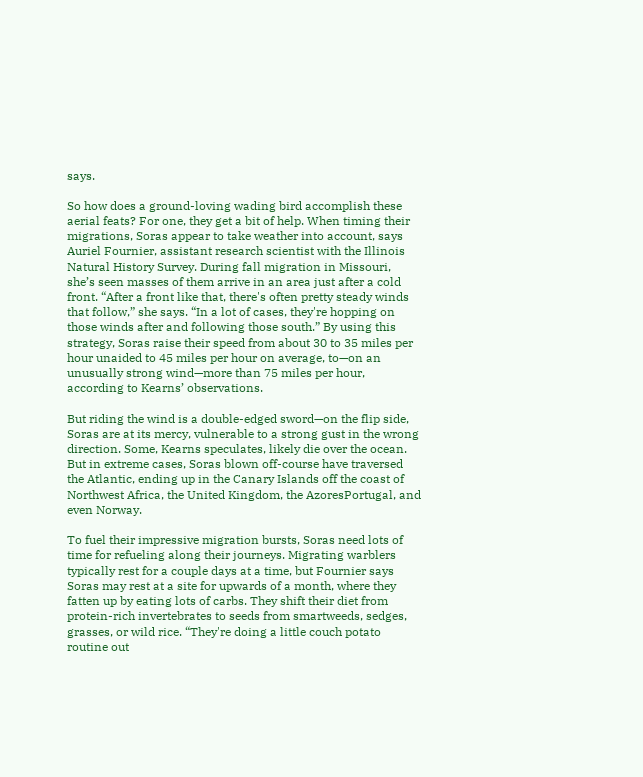says.

So how does a ground-loving wading bird accomplish these aerial feats? For one, they get a bit of help. When timing their migrations, Soras appear to take weather into account, says Auriel Fournier, assistant research scientist with the Illinois Natural History Survey. During fall migration in Missouri, she’s seen masses of them arrive in an area just after a cold front. “After a front like that, there's often pretty steady winds that follow,” she says. “In a lot of cases, they're hopping on those winds after and following those south.” By using this strategy, Soras raise their speed from about 30 to 35 miles per hour unaided to 45 miles per hour on average, to—on an unusually strong wind—more than 75 miles per hour, according to Kearns’ observations.

But riding the wind is a double-edged sword—on the flip side, Soras are at its mercy, vulnerable to a strong gust in the wrong direction. Some, Kearns speculates, likely die over the ocean. But in extreme cases, Soras blown off-course have traversed the Atlantic, ending up in the Canary Islands off the coast of Northwest Africa, the United Kingdom, the AzoresPortugal, and even Norway.

To fuel their impressive migration bursts, Soras need lots of time for refueling along their journeys. Migrating warblers typically rest for a couple days at a time, but Fournier says Soras may rest at a site for upwards of a month, where they fatten up by eating lots of carbs. They shift their diet from protein-rich invertebrates to seeds from smartweeds, sedges, grasses, or wild rice. “They're doing a little couch potato routine out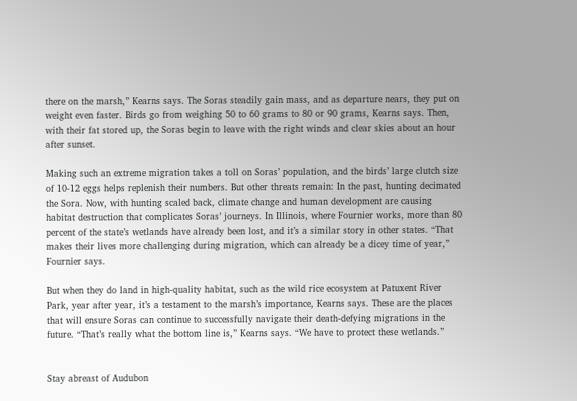there on the marsh,” Kearns says. The Soras steadily gain mass, and as departure nears, they put on weight even faster. Birds go from weighing 50 to 60 grams to 80 or 90 grams, Kearns says. Then, with their fat stored up, the Soras begin to leave with the right winds and clear skies about an hour after sunset.

Making such an extreme migration takes a toll on Soras’ population, and the birds’ large clutch size of 10-12 eggs helps replenish their numbers. But other threats remain: In the past, hunting decimated the Sora. Now, with hunting scaled back, climate change and human development are causing habitat destruction that complicates Soras’ journeys. In Illinois, where Fournier works, more than 80 percent of the state’s wetlands have already been lost, and it’s a similar story in other states. “That makes their lives more challenging during migration, which can already be a dicey time of year,” Fournier says.

But when they do land in high-quality habitat, such as the wild rice ecosystem at Patuxent River Park, year after year, it’s a testament to the marsh’s importance, Kearns says. These are the places that will ensure Soras can continue to successfully navigate their death-defying migrations in the future. “That’s really what the bottom line is,” Kearns says. “We have to protect these wetlands.”


Stay abreast of Audubon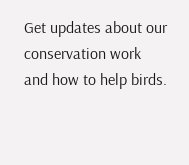Get updates about our conservation work and how to help birds.